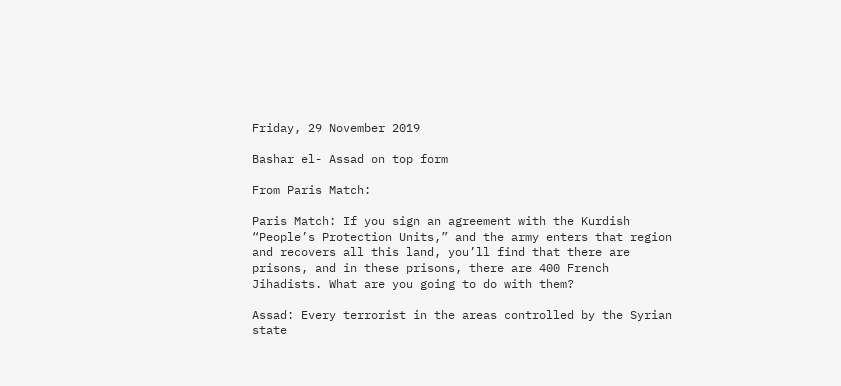Friday, 29 November 2019

Bashar el- Assad on top form

From Paris Match:

Paris Match: If you sign an agreement with the Kurdish “People’s Protection Units,” and the army enters that region and recovers all this land, you’ll find that there are prisons, and in these prisons, there are 400 French Jihadists. What are you going to do with them?

Assad: Every terrorist in the areas controlled by the Syrian state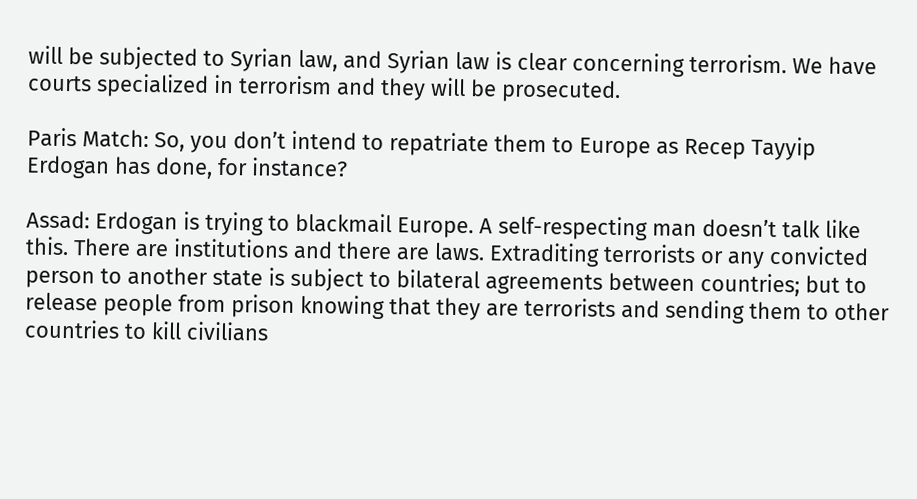will be subjected to Syrian law, and Syrian law is clear concerning terrorism. We have courts specialized in terrorism and they will be prosecuted.

Paris Match: So, you don’t intend to repatriate them to Europe as Recep Tayyip Erdogan has done, for instance?

Assad: Erdogan is trying to blackmail Europe. A self-respecting man doesn’t talk like this. There are institutions and there are laws. Extraditing terrorists or any convicted person to another state is subject to bilateral agreements between countries; but to release people from prison knowing that they are terrorists and sending them to other countries to kill civilians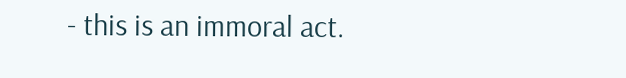- this is an immoral act.